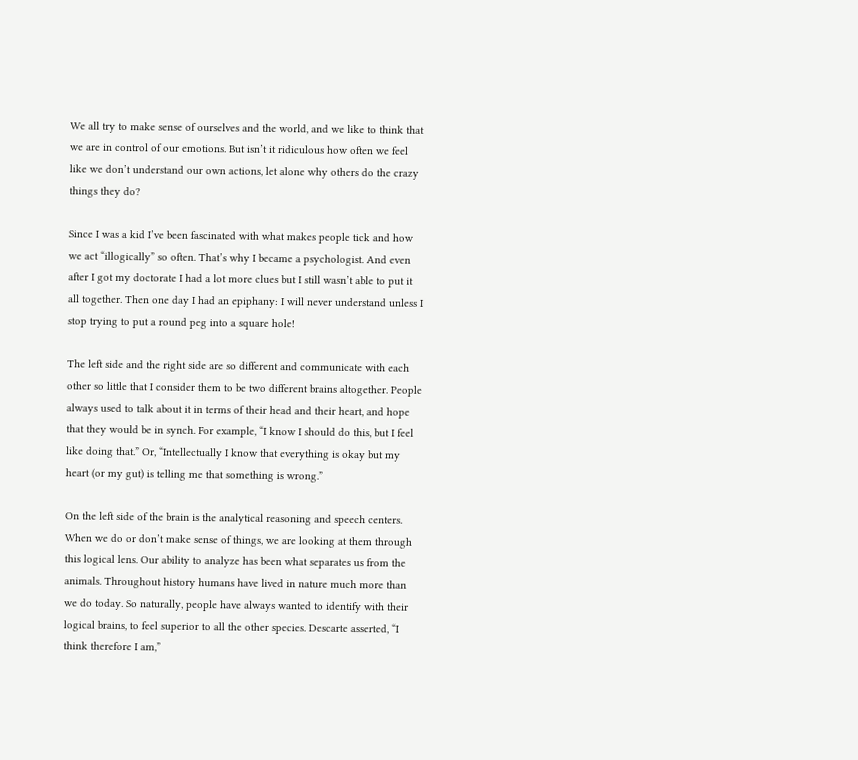We all try to make sense of ourselves and the world, and we like to think that we are in control of our emotions. But isn’t it ridiculous how often we feel like we don’t understand our own actions, let alone why others do the crazy things they do?

Since I was a kid I’ve been fascinated with what makes people tick and how we act “illogically” so often. That’s why I became a psychologist. And even after I got my doctorate I had a lot more clues but I still wasn’t able to put it all together. Then one day I had an epiphany: I will never understand unless I stop trying to put a round peg into a square hole!

The left side and the right side are so different and communicate with each other so little that I consider them to be two different brains altogether. People always used to talk about it in terms of their head and their heart, and hope that they would be in synch. For example, “I know I should do this, but I feel like doing that.” Or, “Intellectually I know that everything is okay but my heart (or my gut) is telling me that something is wrong.”

On the left side of the brain is the analytical reasoning and speech centers. When we do or don’t make sense of things, we are looking at them through this logical lens. Our ability to analyze has been what separates us from the animals. Throughout history humans have lived in nature much more than we do today. So naturally, people have always wanted to identify with their logical brains, to feel superior to all the other species. Descarte asserted, “I think therefore I am,”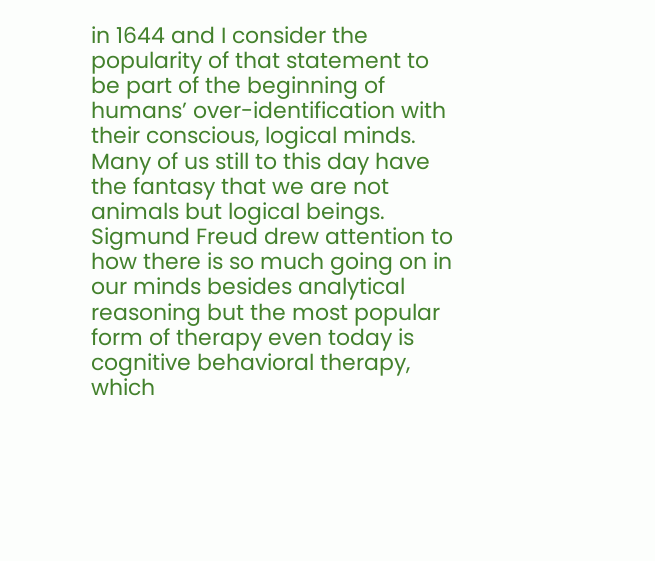in 1644 and I consider the popularity of that statement to be part of the beginning of humans’ over-identification with their conscious, logical minds. Many of us still to this day have the fantasy that we are not animals but logical beings. Sigmund Freud drew attention to how there is so much going on in our minds besides analytical reasoning but the most popular form of therapy even today is cognitive behavioral therapy, which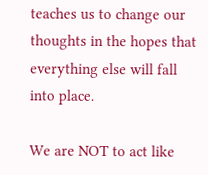teaches us to change our thoughts in the hopes that everything else will fall into place.

We are NOT to act like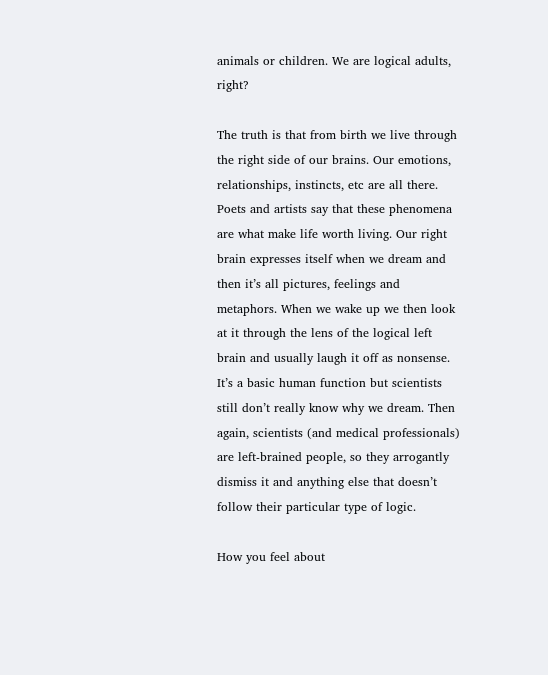animals or children. We are logical adults, right?

The truth is that from birth we live through the right side of our brains. Our emotions, relationships, instincts, etc are all there. Poets and artists say that these phenomena are what make life worth living. Our right brain expresses itself when we dream and then it’s all pictures, feelings and metaphors. When we wake up we then look at it through the lens of the logical left brain and usually laugh it off as nonsense. It’s a basic human function but scientists still don’t really know why we dream. Then again, scientists (and medical professionals) are left-brained people, so they arrogantly dismiss it and anything else that doesn’t follow their particular type of logic.

How you feel about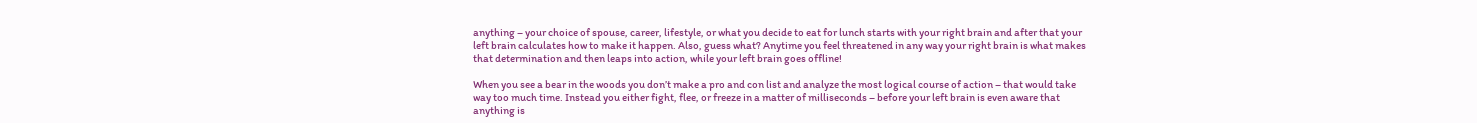anything – your choice of spouse, career, lifestyle, or what you decide to eat for lunch starts with your right brain and after that your left brain calculates how to make it happen. Also, guess what? Anytime you feel threatened in any way your right brain is what makes that determination and then leaps into action, while your left brain goes offline!

When you see a bear in the woods you don’t make a pro and con list and analyze the most logical course of action – that would take way too much time. Instead you either fight, flee, or freeze in a matter of milliseconds – before your left brain is even aware that anything is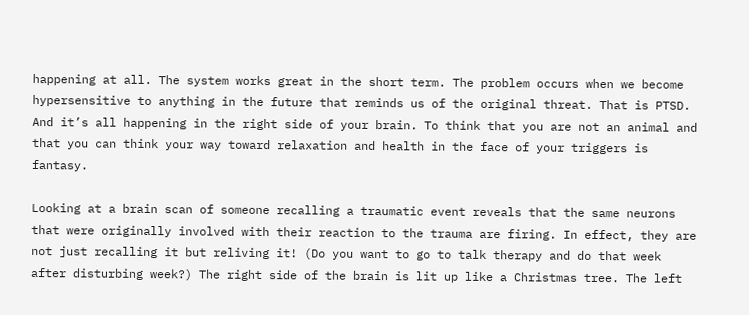happening at all. The system works great in the short term. The problem occurs when we become hypersensitive to anything in the future that reminds us of the original threat. That is PTSD. And it’s all happening in the right side of your brain. To think that you are not an animal and that you can think your way toward relaxation and health in the face of your triggers is fantasy.

Looking at a brain scan of someone recalling a traumatic event reveals that the same neurons that were originally involved with their reaction to the trauma are firing. In effect, they are not just recalling it but reliving it! (Do you want to go to talk therapy and do that week after disturbing week?) The right side of the brain is lit up like a Christmas tree. The left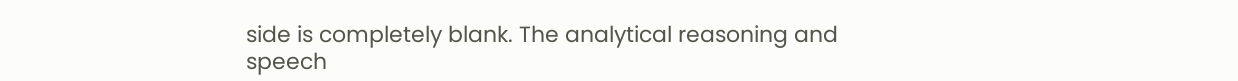side is completely blank. The analytical reasoning and speech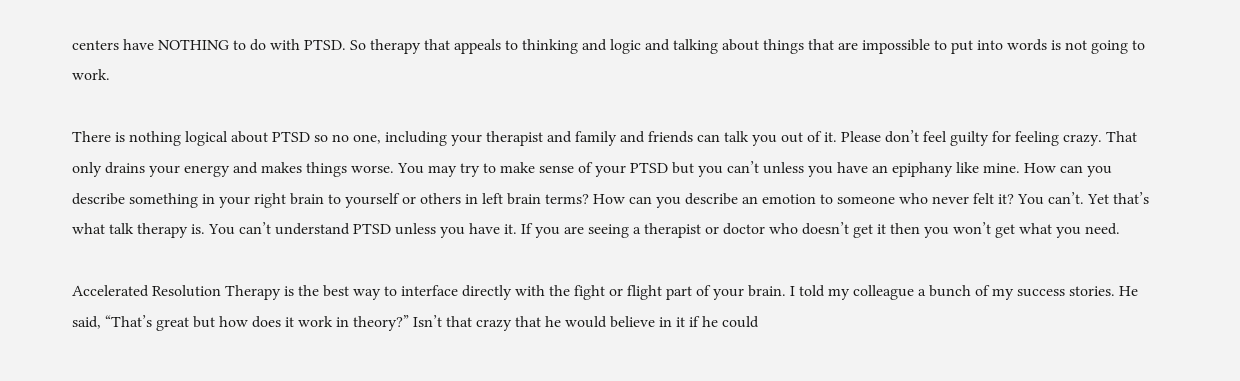centers have NOTHING to do with PTSD. So therapy that appeals to thinking and logic and talking about things that are impossible to put into words is not going to work.

There is nothing logical about PTSD so no one, including your therapist and family and friends can talk you out of it. Please don’t feel guilty for feeling crazy. That only drains your energy and makes things worse. You may try to make sense of your PTSD but you can’t unless you have an epiphany like mine. How can you describe something in your right brain to yourself or others in left brain terms? How can you describe an emotion to someone who never felt it? You can’t. Yet that’s what talk therapy is. You can’t understand PTSD unless you have it. If you are seeing a therapist or doctor who doesn’t get it then you won’t get what you need.

Accelerated Resolution Therapy is the best way to interface directly with the fight or flight part of your brain. I told my colleague a bunch of my success stories. He said, “That’s great but how does it work in theory?” Isn’t that crazy that he would believe in it if he could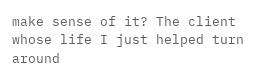make sense of it? The client whose life I just helped turn around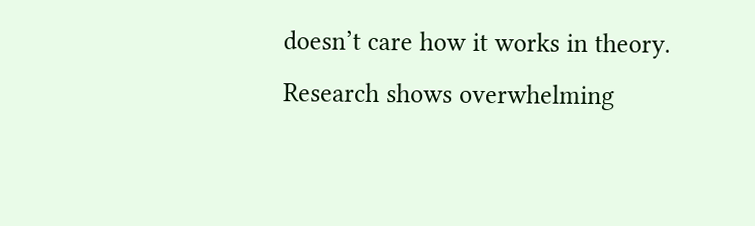doesn’t care how it works in theory. Research shows overwhelming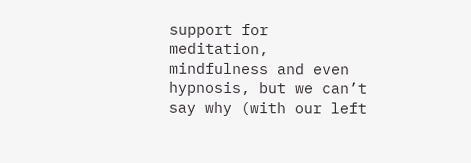support for meditation, mindfulness and even hypnosis, but we can’t say why (with our left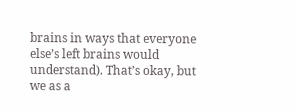brains in ways that everyone else’s left brains would understand). That’s okay, but we as a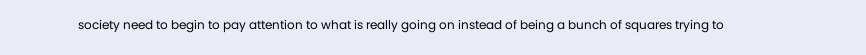society need to begin to pay attention to what is really going on instead of being a bunch of squares trying to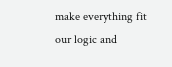make everything fit our logic and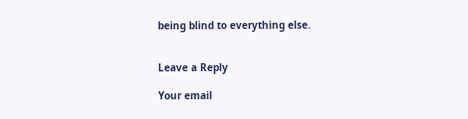being blind to everything else.


Leave a Reply

Your email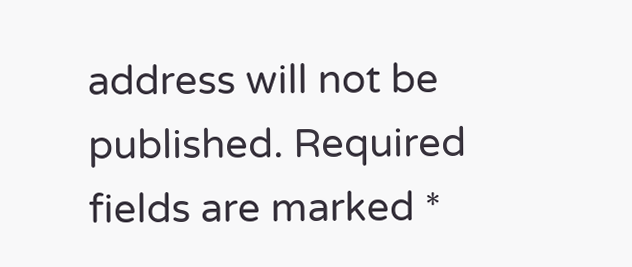address will not be published. Required fields are marked *